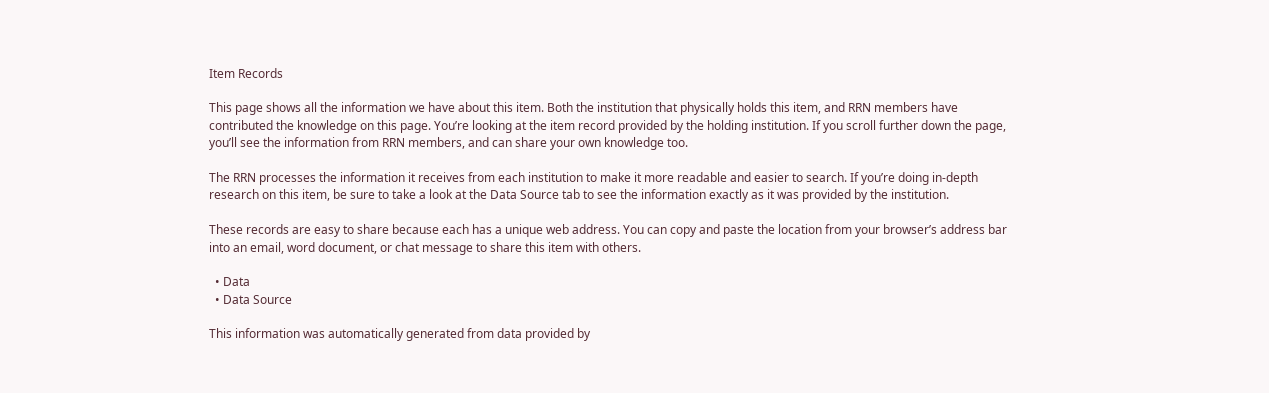Item Records

This page shows all the information we have about this item. Both the institution that physically holds this item, and RRN members have contributed the knowledge on this page. You’re looking at the item record provided by the holding institution. If you scroll further down the page, you’ll see the information from RRN members, and can share your own knowledge too.

The RRN processes the information it receives from each institution to make it more readable and easier to search. If you’re doing in-depth research on this item, be sure to take a look at the Data Source tab to see the information exactly as it was provided by the institution.

These records are easy to share because each has a unique web address. You can copy and paste the location from your browser’s address bar into an email, word document, or chat message to share this item with others.

  • Data
  • Data Source

This information was automatically generated from data provided by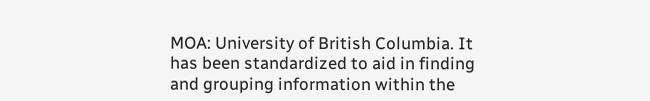MOA: University of British Columbia. It has been standardized to aid in finding and grouping information within the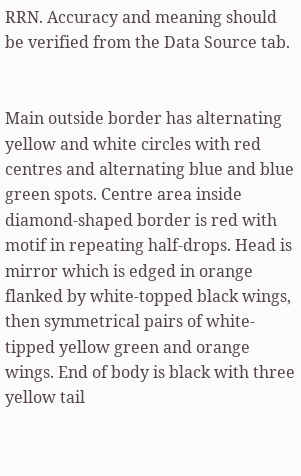RRN. Accuracy and meaning should be verified from the Data Source tab.


Main outside border has alternating yellow and white circles with red centres and alternating blue and blue green spots. Centre area inside diamond-shaped border is red with motif in repeating half-drops. Head is mirror which is edged in orange flanked by white-topped black wings, then symmetrical pairs of white-tipped yellow green and orange wings. End of body is black with three yellow tail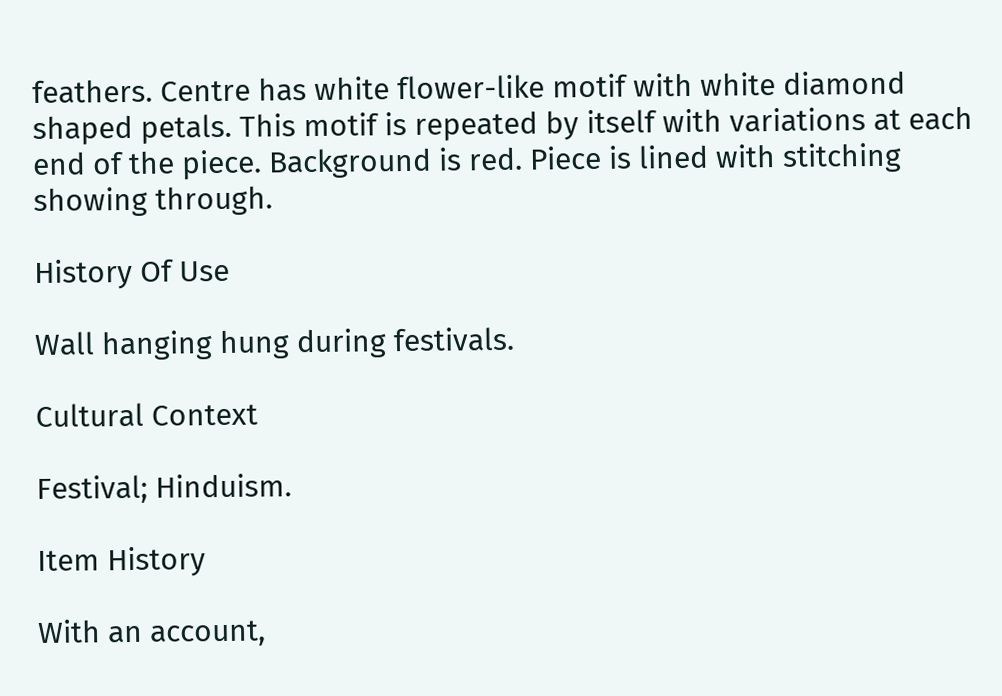feathers. Centre has white flower-like motif with white diamond shaped petals. This motif is repeated by itself with variations at each end of the piece. Background is red. Piece is lined with stitching showing through.

History Of Use

Wall hanging hung during festivals.

Cultural Context

Festival; Hinduism.

Item History

With an account,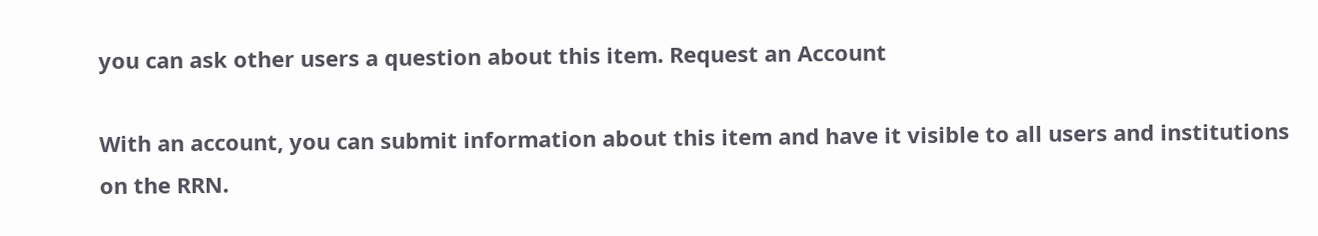you can ask other users a question about this item. Request an Account

With an account, you can submit information about this item and have it visible to all users and institutions on the RRN.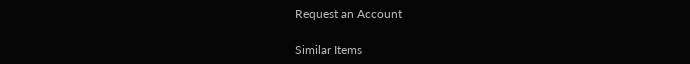Request an Account

Similar Items